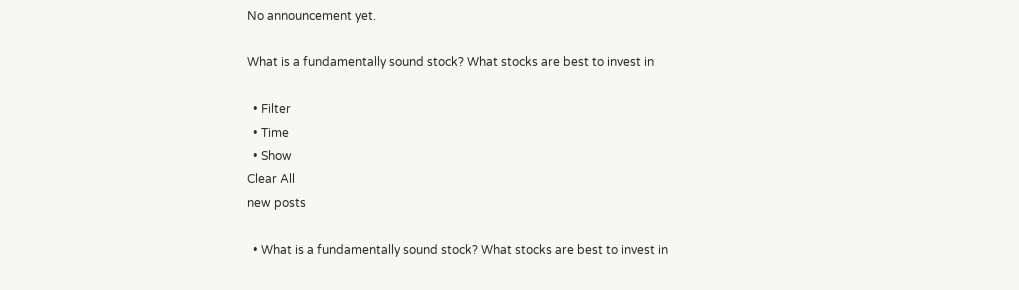No announcement yet.

What is a fundamentally sound stock? What stocks are best to invest in

  • Filter
  • Time
  • Show
Clear All
new posts

  • What is a fundamentally sound stock? What stocks are best to invest in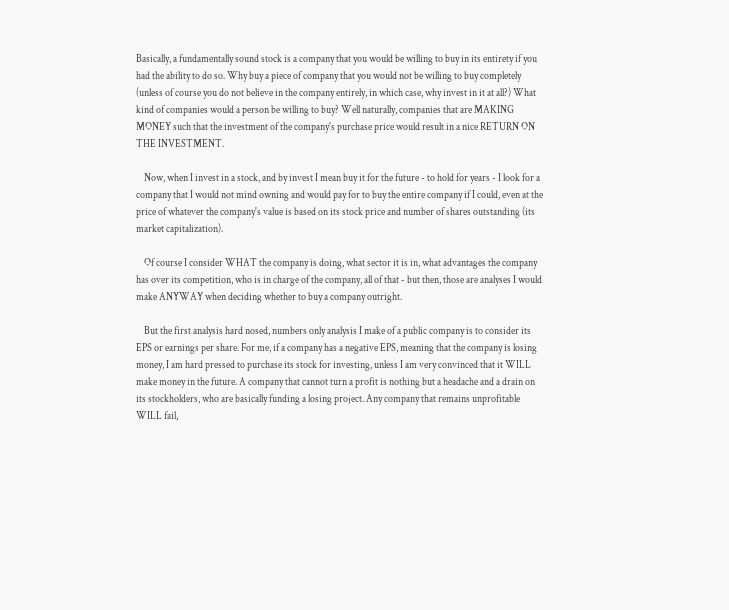Basically, a fundamentally sound stock is a company that you would be willing to buy in its entirety if you had the ability to do so. Why buy a piece of company that you would not be willing to buy completely (unless of course you do not believe in the company entirely, in which case, why invest in it at all?) What kind of companies would a person be willing to buy? Well naturally, companies that are MAKING MONEY such that the investment of the company's purchase price would result in a nice RETURN ON THE INVESTMENT.

    Now, when I invest in a stock, and by invest I mean buy it for the future - to hold for years - I look for a company that I would not mind owning and would pay for to buy the entire company if I could, even at the price of whatever the company's value is based on its stock price and number of shares outstanding (its market capitalization).

    Of course I consider WHAT the company is doing, what sector it is in, what advantages the company has over its competition, who is in charge of the company, all of that - but then, those are analyses I would make ANYWAY when deciding whether to buy a company outright.

    But the first analysis hard nosed, numbers only analysis I make of a public company is to consider its EPS or earnings per share. For me, if a company has a negative EPS, meaning that the company is losing money, I am hard pressed to purchase its stock for investing, unless I am very convinced that it WILL make money in the future. A company that cannot turn a profit is nothing but a headache and a drain on its stockholders, who are basically funding a losing project. Any company that remains unprofitable WILL fail,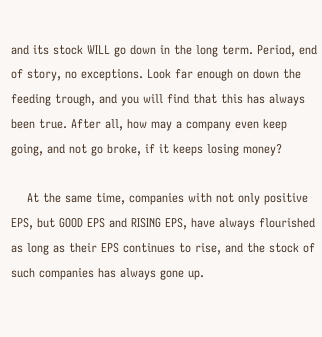and its stock WILL go down in the long term. Period, end of story, no exceptions. Look far enough on down the feeding trough, and you will find that this has always been true. After all, how may a company even keep going, and not go broke, if it keeps losing money?

    At the same time, companies with not only positive EPS, but GOOD EPS and RISING EPS, have always flourished as long as their EPS continues to rise, and the stock of such companies has always gone up.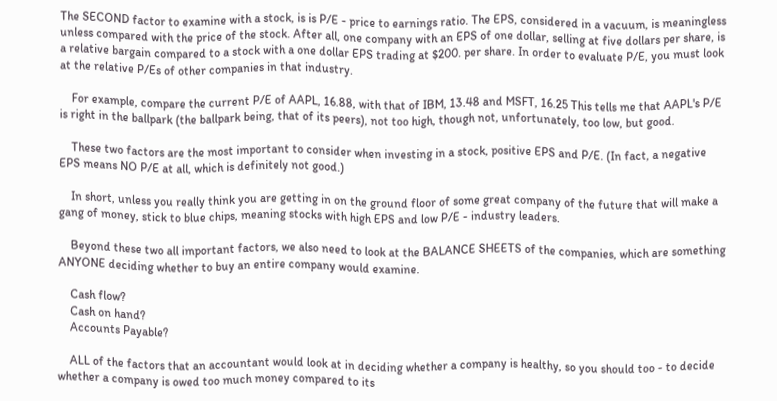The SECOND factor to examine with a stock, is is P/E - price to earnings ratio. The EPS, considered in a vacuum, is meaningless unless compared with the price of the stock. After all, one company with an EPS of one dollar, selling at five dollars per share, is a relative bargain compared to a stock with a one dollar EPS trading at $200. per share. In order to evaluate P/E, you must look at the relative P/Es of other companies in that industry.

    For example, compare the current P/E of AAPL, 16.88, with that of IBM, 13.48 and MSFT, 16.25 This tells me that AAPL's P/E is right in the ballpark (the ballpark being, that of its peers), not too high, though not, unfortunately, too low, but good.

    These two factors are the most important to consider when investing in a stock, positive EPS and P/E. (In fact, a negative EPS means NO P/E at all, which is definitely not good.)

    In short, unless you really think you are getting in on the ground floor of some great company of the future that will make a gang of money, stick to blue chips, meaning stocks with high EPS and low P/E - industry leaders.

    Beyond these two all important factors, we also need to look at the BALANCE SHEETS of the companies, which are something ANYONE deciding whether to buy an entire company would examine.

    Cash flow?
    Cash on hand?
    Accounts Payable?

    ALL of the factors that an accountant would look at in deciding whether a company is healthy, so you should too - to decide whether a company is owed too much money compared to its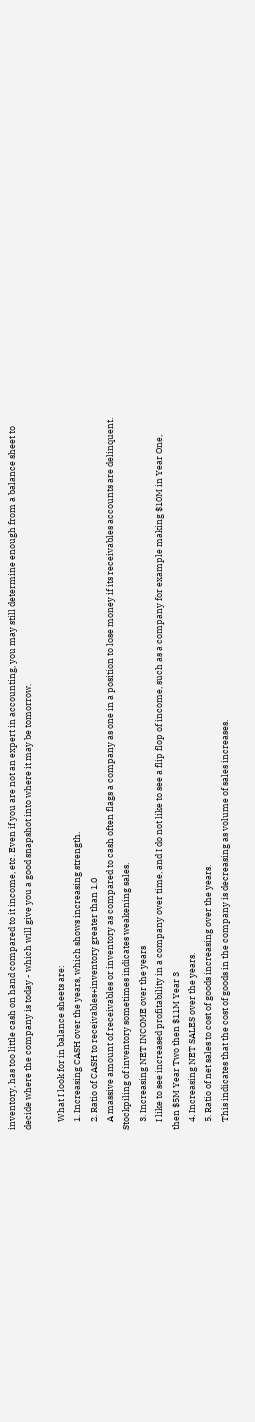inventory, has too little cash on hand compared to it income, etc. Even if you are not an expert in accounting, you may still determine enough from a balance sheet to decide where the company is today - which will give you a good snapshot into where it may be tomorrow.

    What I look for in balance sheets are:
    1. Increasing CASH over the years, which shows increasing strength.
    2. Ratio of CASH to receivables+inventory greater than 1.0
    A massive amount of receivables or inventory as compared to cash often flags a company as one in a position to lose money if its receivables accounts are delinquent. Stockpiling of inventory sometimes indicates weakening sales.
    3. Increasing NET INCOME over the years
    I like to see increased profitability in a company over time, and I do not like to see a flip flop of income, such as a company for example making $10M in Year One, then $5M Year Two then $11M Year 3
    4. Increasing NET SALES over the years.
    5. Ratio of net sales to cost of goods increasing over the years.
    This indicates that the cost of goods in the company is decreasing as volume of sales increases.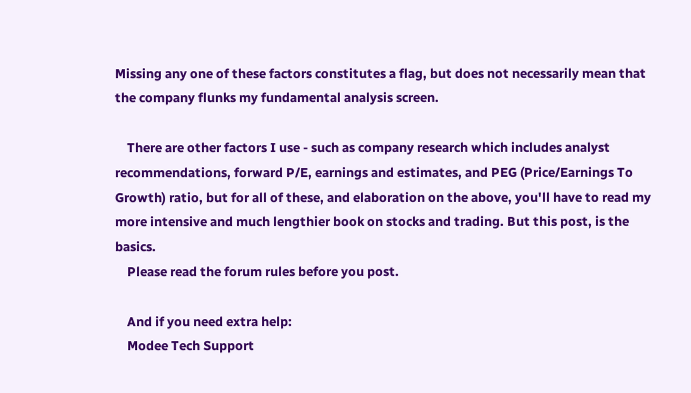Missing any one of these factors constitutes a flag, but does not necessarily mean that the company flunks my fundamental analysis screen.

    There are other factors I use - such as company research which includes analyst recommendations, forward P/E, earnings and estimates, and PEG (Price/Earnings To Growth) ratio, but for all of these, and elaboration on the above, you'll have to read my more intensive and much lengthier book on stocks and trading. But this post, is the basics.
    Please read the forum rules before you post.

    And if you need extra help:
    Modee Tech Support